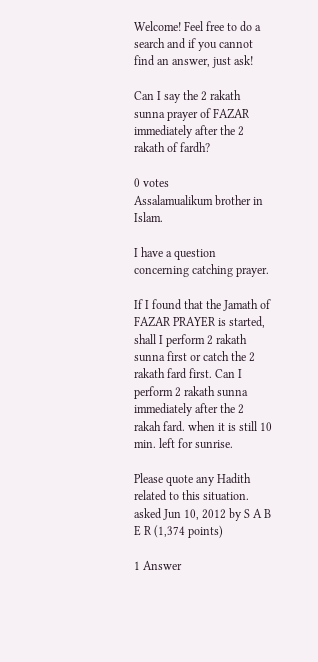Welcome! Feel free to do a search and if you cannot find an answer, just ask!

Can I say the 2 rakath sunna prayer of FAZAR immediately after the 2 rakath of fardh?

0 votes
Assalamualikum brother in Islam.

I have a question concerning catching prayer.

If I found that the Jamath of FAZAR PRAYER is started, shall I perform 2 rakath sunna first or catch the 2 rakath fard first. Can I perform 2 rakath sunna immediately after the 2 rakah fard. when it is still 10 min. left for sunrise.

Please quote any Hadith related to this situation.
asked Jun 10, 2012 by S A B E R (1,374 points)

1 Answer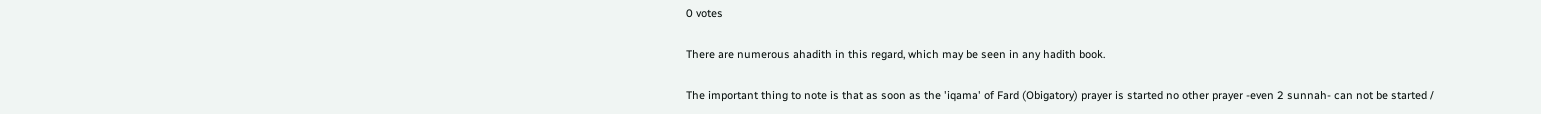0 votes

There are numerous ahadith in this regard, which may be seen in any hadith book.

The important thing to note is that as soon as the 'iqama' of Fard (Obigatory) prayer is started no other prayer -even 2 sunnah- can not be started /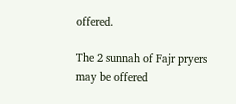offered.

The 2 sunnah of Fajr pryers may be offered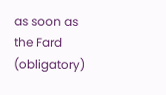as soon as the Fard (obligatory)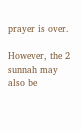prayer is over.

However, the 2 sunnah may also be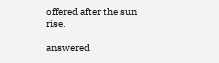offered after the sun rise.

answered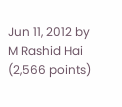Jun 11, 2012 by M Rashid Hai (2,566 points)